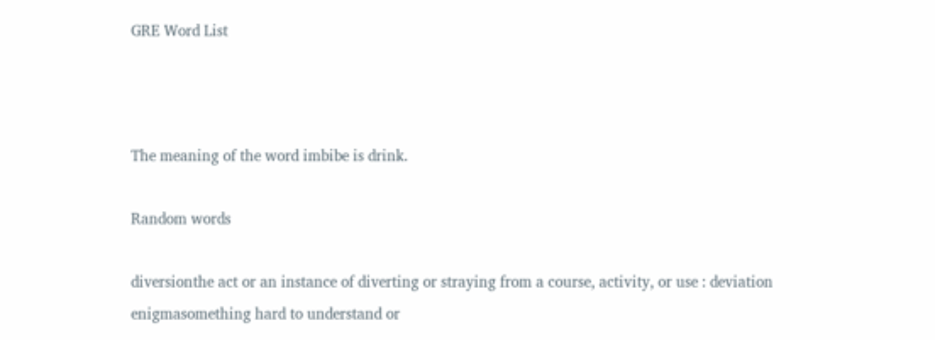GRE Word List



The meaning of the word imbibe is drink.

Random words

diversionthe act or an instance of diverting or straying from a course, activity, or use : deviation
enigmasomething hard to understand or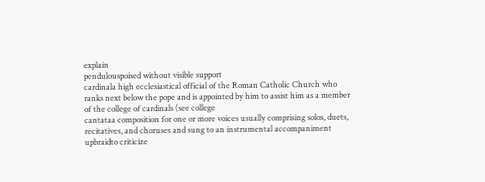explain
pendulouspoised without visible support
cardinala high ecclesiastical official of the Roman Catholic Church who ranks next below the pope and is appointed by him to assist him as a member of the college of cardinals (see college
cantataa composition for one or more voices usually comprising solos, duets, recitatives, and choruses and sung to an instrumental accompaniment
upbraidto criticize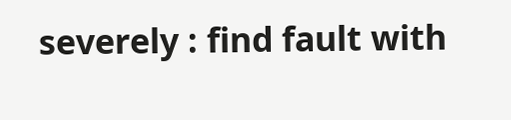severely : find fault with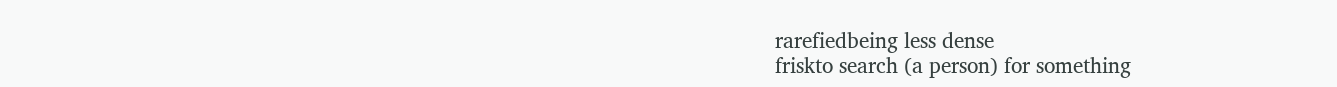rarefiedbeing less dense
friskto search (a person) for something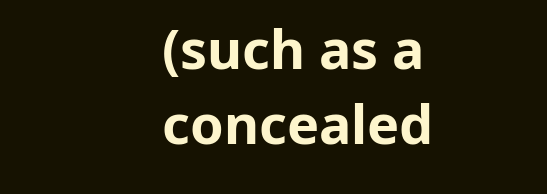(such as a concealed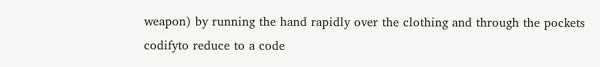weapon) by running the hand rapidly over the clothing and through the pockets
codifyto reduce to a code